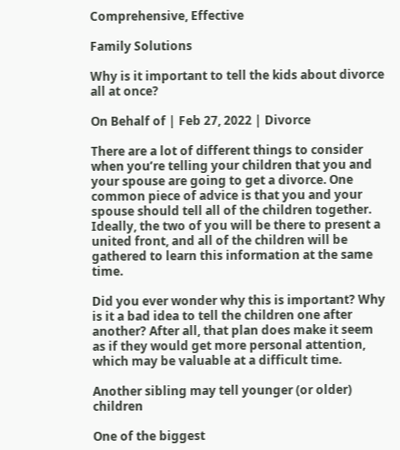Comprehensive, Effective

Family Solutions

Why is it important to tell the kids about divorce all at once?

On Behalf of | Feb 27, 2022 | Divorce

There are a lot of different things to consider when you’re telling your children that you and your spouse are going to get a divorce. One common piece of advice is that you and your spouse should tell all of the children together. Ideally, the two of you will be there to present a united front, and all of the children will be gathered to learn this information at the same time.

Did you ever wonder why this is important? Why is it a bad idea to tell the children one after another? After all, that plan does make it seem as if they would get more personal attention, which may be valuable at a difficult time.

Another sibling may tell younger (or older) children

One of the biggest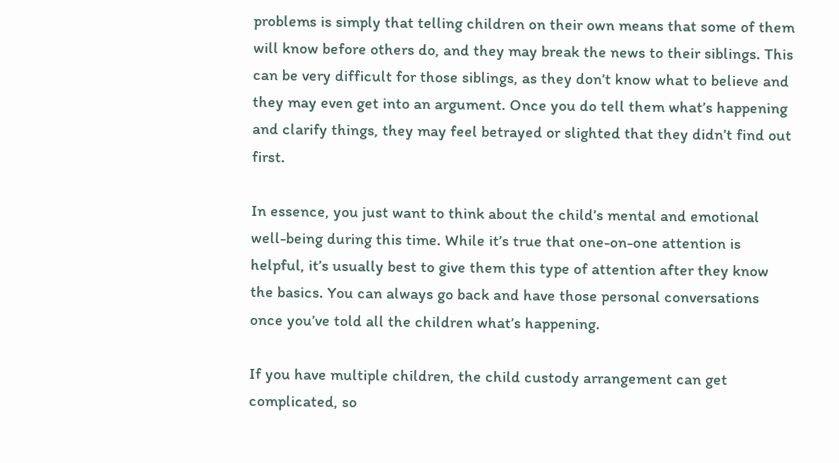problems is simply that telling children on their own means that some of them will know before others do, and they may break the news to their siblings. This can be very difficult for those siblings, as they don’t know what to believe and they may even get into an argument. Once you do tell them what’s happening and clarify things, they may feel betrayed or slighted that they didn’t find out first.

In essence, you just want to think about the child’s mental and emotional well-being during this time. While it’s true that one-on-one attention is helpful, it’s usually best to give them this type of attention after they know the basics. You can always go back and have those personal conversations once you’ve told all the children what’s happening.

If you have multiple children, the child custody arrangement can get complicated, so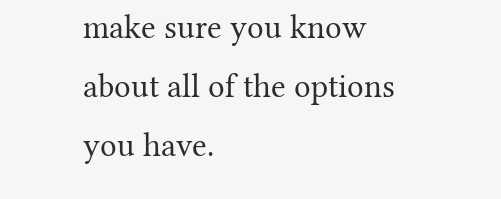make sure you know about all of the options you have.